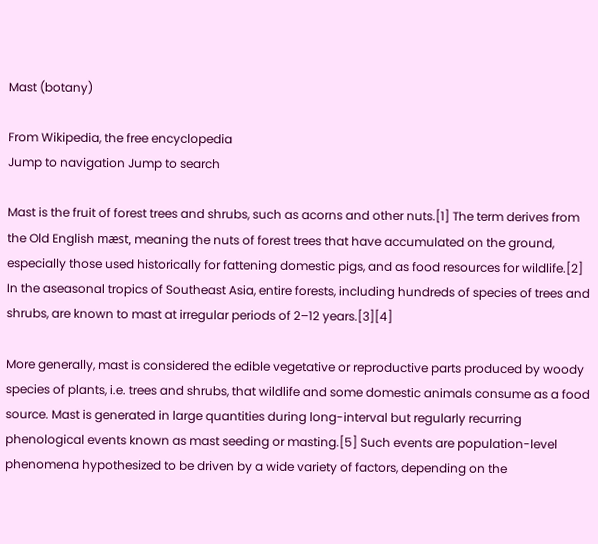Mast (botany)

From Wikipedia, the free encyclopedia
Jump to navigation Jump to search

Mast is the fruit of forest trees and shrubs, such as acorns and other nuts.[1] The term derives from the Old English mæst, meaning the nuts of forest trees that have accumulated on the ground, especially those used historically for fattening domestic pigs, and as food resources for wildlife.[2] In the aseasonal tropics of Southeast Asia, entire forests, including hundreds of species of trees and shrubs, are known to mast at irregular periods of 2–12 years.[3][4]

More generally, mast is considered the edible vegetative or reproductive parts produced by woody species of plants, i.e. trees and shrubs, that wildlife and some domestic animals consume as a food source. Mast is generated in large quantities during long-interval but regularly recurring phenological events known as mast seeding or masting.[5] Such events are population-level phenomena hypothesized to be driven by a wide variety of factors, depending on the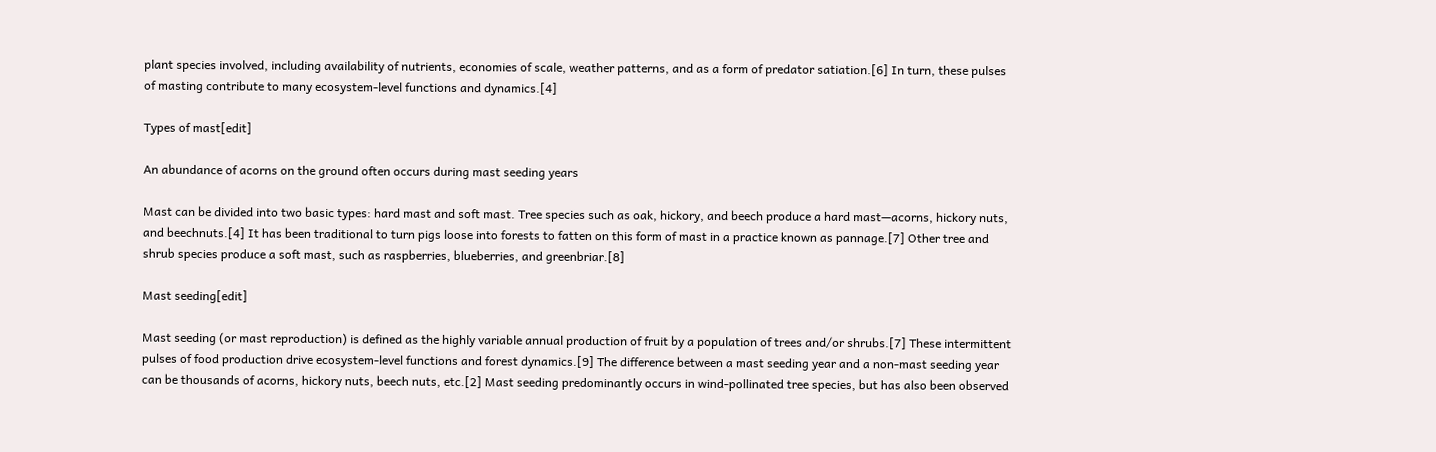plant species involved, including availability of nutrients, economies of scale, weather patterns, and as a form of predator satiation.[6] In turn, these pulses of masting contribute to many ecosystem-level functions and dynamics.[4]

Types of mast[edit]

An abundance of acorns on the ground often occurs during mast seeding years

Mast can be divided into two basic types: hard mast and soft mast. Tree species such as oak, hickory, and beech produce a hard mast—acorns, hickory nuts, and beechnuts.[4] It has been traditional to turn pigs loose into forests to fatten on this form of mast in a practice known as pannage.[7] Other tree and shrub species produce a soft mast, such as raspberries, blueberries, and greenbriar.[8]

Mast seeding[edit]

Mast seeding (or mast reproduction) is defined as the highly variable annual production of fruit by a population of trees and/or shrubs.[7] These intermittent pulses of food production drive ecosystem-level functions and forest dynamics.[9] The difference between a mast seeding year and a non-mast seeding year can be thousands of acorns, hickory nuts, beech nuts, etc.[2] Mast seeding predominantly occurs in wind-pollinated tree species, but has also been observed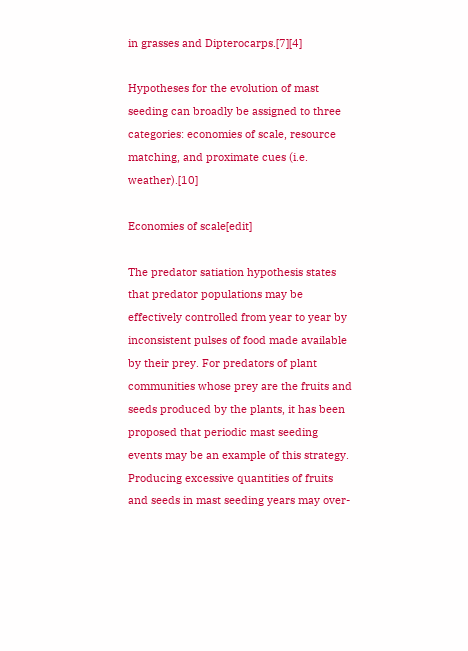in grasses and Dipterocarps.[7][4]

Hypotheses for the evolution of mast seeding can broadly be assigned to three categories: economies of scale, resource matching, and proximate cues (i.e. weather).[10]

Economies of scale[edit]

The predator satiation hypothesis states that predator populations may be effectively controlled from year to year by inconsistent pulses of food made available by their prey. For predators of plant communities whose prey are the fruits and seeds produced by the plants, it has been proposed that periodic mast seeding events may be an example of this strategy. Producing excessive quantities of fruits and seeds in mast seeding years may over-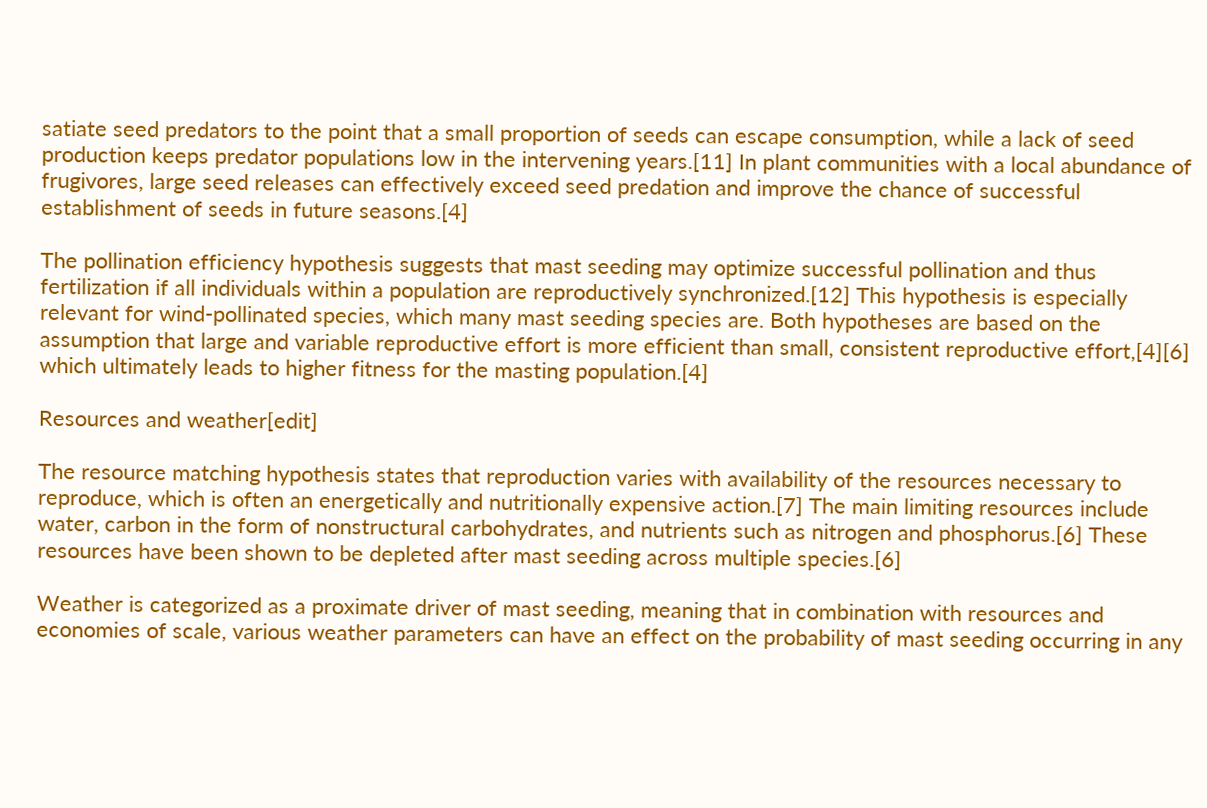satiate seed predators to the point that a small proportion of seeds can escape consumption, while a lack of seed production keeps predator populations low in the intervening years.[11] In plant communities with a local abundance of frugivores, large seed releases can effectively exceed seed predation and improve the chance of successful establishment of seeds in future seasons.[4]

The pollination efficiency hypothesis suggests that mast seeding may optimize successful pollination and thus fertilization if all individuals within a population are reproductively synchronized.[12] This hypothesis is especially relevant for wind-pollinated species, which many mast seeding species are. Both hypotheses are based on the assumption that large and variable reproductive effort is more efficient than small, consistent reproductive effort,[4][6] which ultimately leads to higher fitness for the masting population.[4]

Resources and weather[edit]

The resource matching hypothesis states that reproduction varies with availability of the resources necessary to reproduce, which is often an energetically and nutritionally expensive action.[7] The main limiting resources include water, carbon in the form of nonstructural carbohydrates, and nutrients such as nitrogen and phosphorus.[6] These resources have been shown to be depleted after mast seeding across multiple species.[6]

Weather is categorized as a proximate driver of mast seeding, meaning that in combination with resources and economies of scale, various weather parameters can have an effect on the probability of mast seeding occurring in any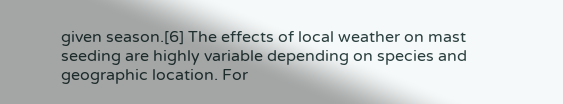given season.[6] The effects of local weather on mast seeding are highly variable depending on species and geographic location. For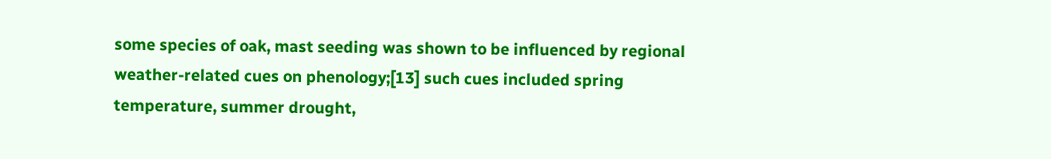some species of oak, mast seeding was shown to be influenced by regional weather-related cues on phenology;[13] such cues included spring temperature, summer drought,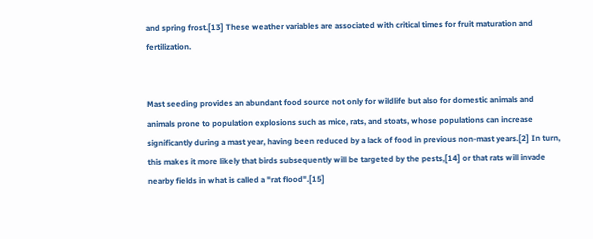and spring frost.[13] These weather variables are associated with critical times for fruit maturation and fertilization.


Mast seeding provides an abundant food source not only for wildlife but also for domestic animals and animals prone to population explosions such as mice, rats, and stoats, whose populations can increase significantly during a mast year, having been reduced by a lack of food in previous non-mast years.[2] In turn, this makes it more likely that birds subsequently will be targeted by the pests,[14] or that rats will invade nearby fields in what is called a "rat flood".[15]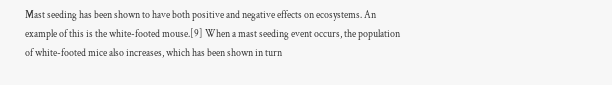Mast seeding has been shown to have both positive and negative effects on ecosystems. An example of this is the white-footed mouse.[9] When a mast seeding event occurs, the population of white-footed mice also increases, which has been shown in turn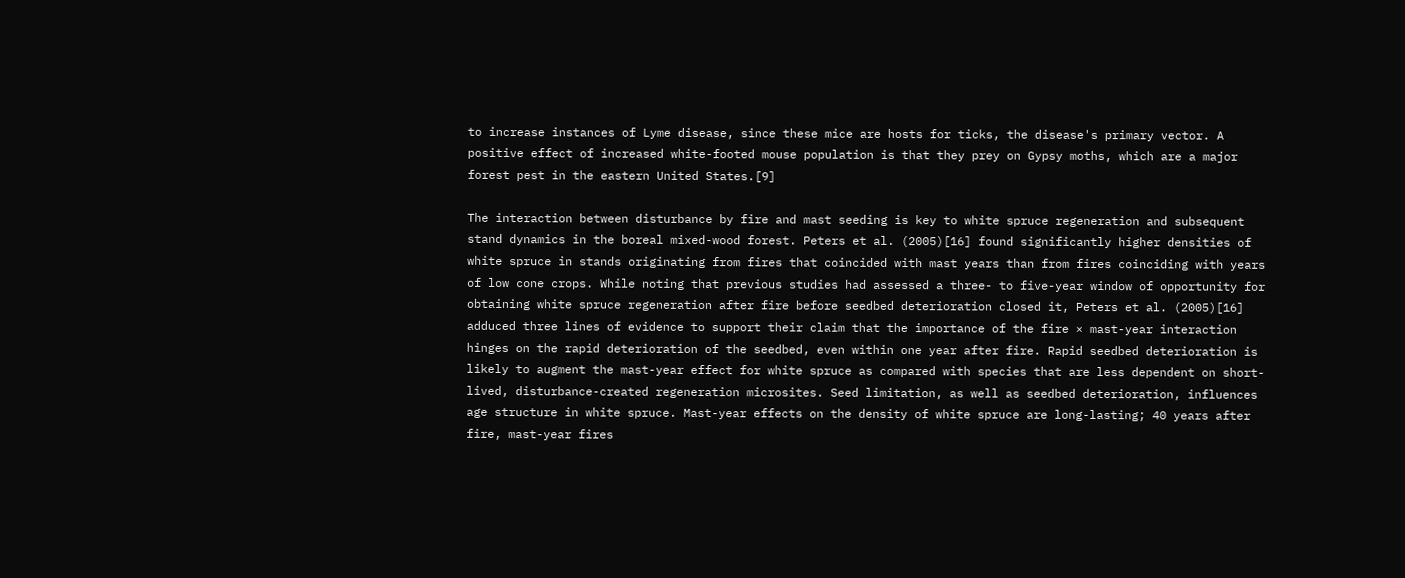to increase instances of Lyme disease, since these mice are hosts for ticks, the disease's primary vector. A positive effect of increased white-footed mouse population is that they prey on Gypsy moths, which are a major forest pest in the eastern United States.[9]

The interaction between disturbance by fire and mast seeding is key to white spruce regeneration and subsequent stand dynamics in the boreal mixed-wood forest. Peters et al. (2005)[16] found significantly higher densities of white spruce in stands originating from fires that coincided with mast years than from fires coinciding with years of low cone crops. While noting that previous studies had assessed a three- to five-year window of opportunity for obtaining white spruce regeneration after fire before seedbed deterioration closed it, Peters et al. (2005)[16] adduced three lines of evidence to support their claim that the importance of the fire × mast-year interaction hinges on the rapid deterioration of the seedbed, even within one year after fire. Rapid seedbed deterioration is likely to augment the mast-year effect for white spruce as compared with species that are less dependent on short-lived, disturbance-created regeneration microsites. Seed limitation, as well as seedbed deterioration, influences age structure in white spruce. Mast-year effects on the density of white spruce are long-lasting; 40 years after fire, mast-year fires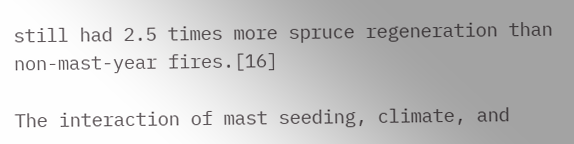still had 2.5 times more spruce regeneration than non-mast-year fires.[16]

The interaction of mast seeding, climate, and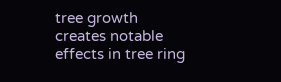tree growth creates notable effects in tree ring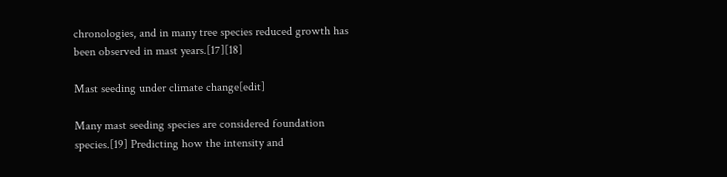chronologies, and in many tree species reduced growth has been observed in mast years.[17][18]

Mast seeding under climate change[edit]

Many mast seeding species are considered foundation species.[19] Predicting how the intensity and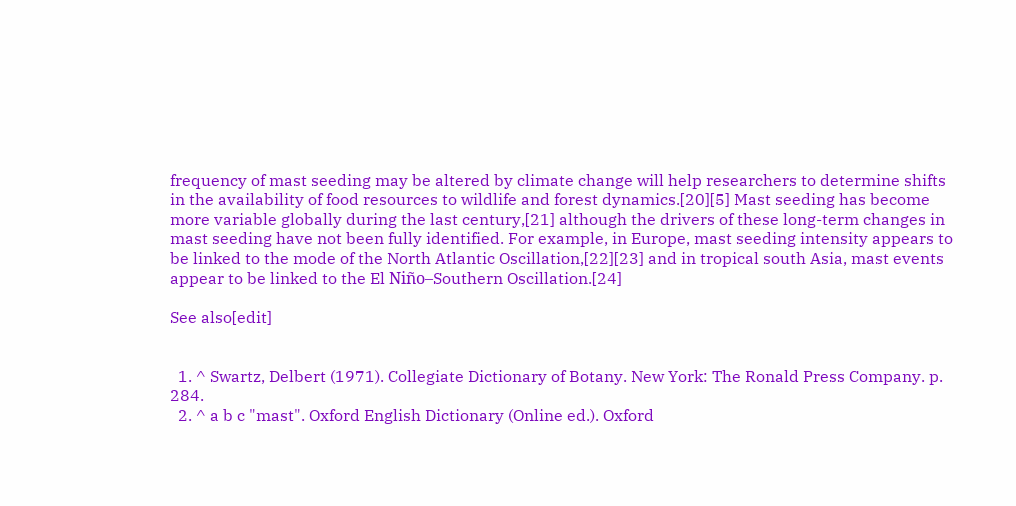frequency of mast seeding may be altered by climate change will help researchers to determine shifts in the availability of food resources to wildlife and forest dynamics.[20][5] Mast seeding has become more variable globally during the last century,[21] although the drivers of these long-term changes in mast seeding have not been fully identified. For example, in Europe, mast seeding intensity appears to be linked to the mode of the North Atlantic Oscillation,[22][23] and in tropical south Asia, mast events appear to be linked to the El Niño–Southern Oscillation.[24]

See also[edit]


  1. ^ Swartz, Delbert (1971). Collegiate Dictionary of Botany. New York: The Ronald Press Company. p. 284.
  2. ^ a b c "mast". Oxford English Dictionary (Online ed.). Oxford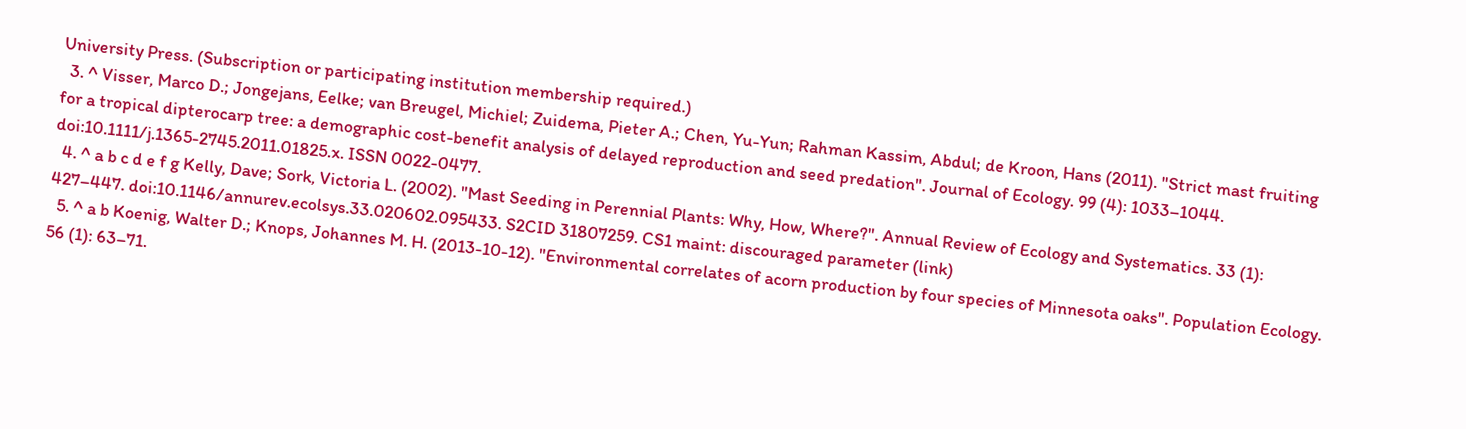University Press. (Subscription or participating institution membership required.)
  3. ^ Visser, Marco D.; Jongejans, Eelke; van Breugel, Michiel; Zuidema, Pieter A.; Chen, Yu-Yun; Rahman Kassim, Abdul; de Kroon, Hans (2011). "Strict mast fruiting for a tropical dipterocarp tree: a demographic cost-benefit analysis of delayed reproduction and seed predation". Journal of Ecology. 99 (4): 1033–1044. doi:10.1111/j.1365-2745.2011.01825.x. ISSN 0022-0477.
  4. ^ a b c d e f g Kelly, Dave; Sork, Victoria L. (2002). "Mast Seeding in Perennial Plants: Why, How, Where?". Annual Review of Ecology and Systematics. 33 (1): 427–447. doi:10.1146/annurev.ecolsys.33.020602.095433. S2CID 31807259. CS1 maint: discouraged parameter (link)
  5. ^ a b Koenig, Walter D.; Knops, Johannes M. H. (2013-10-12). "Environmental correlates of acorn production by four species of Minnesota oaks". Population Ecology. 56 (1): 63–71.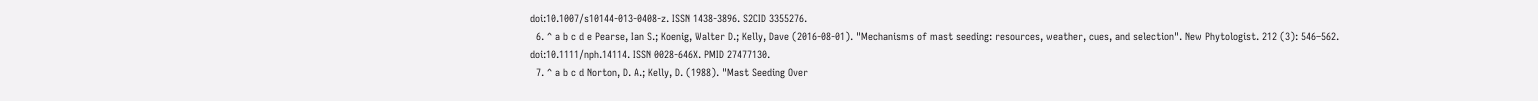doi:10.1007/s10144-013-0408-z. ISSN 1438-3896. S2CID 3355276.
  6. ^ a b c d e Pearse, Ian S.; Koenig, Walter D.; Kelly, Dave (2016-08-01). "Mechanisms of mast seeding: resources, weather, cues, and selection". New Phytologist. 212 (3): 546–562. doi:10.1111/nph.14114. ISSN 0028-646X. PMID 27477130.
  7. ^ a b c d Norton, D. A.; Kelly, D. (1988). "Mast Seeding Over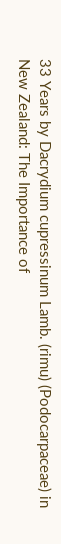33 Years by Dacrydium cupressinum Lamb. (rimu) (Podocarpaceae) in New Zealand: The Importance of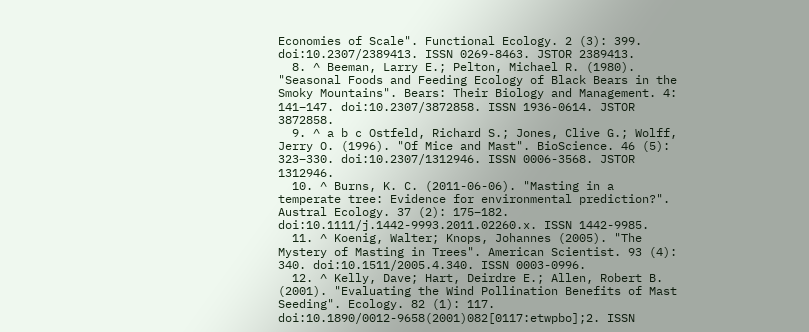Economies of Scale". Functional Ecology. 2 (3): 399. doi:10.2307/2389413. ISSN 0269-8463. JSTOR 2389413.
  8. ^ Beeman, Larry E.; Pelton, Michael R. (1980). "Seasonal Foods and Feeding Ecology of Black Bears in the Smoky Mountains". Bears: Their Biology and Management. 4: 141–147. doi:10.2307/3872858. ISSN 1936-0614. JSTOR 3872858.
  9. ^ a b c Ostfeld, Richard S.; Jones, Clive G.; Wolff, Jerry O. (1996). "Of Mice and Mast". BioScience. 46 (5): 323–330. doi:10.2307/1312946. ISSN 0006-3568. JSTOR 1312946.
  10. ^ Burns, K. C. (2011-06-06). "Masting in a temperate tree: Evidence for environmental prediction?". Austral Ecology. 37 (2): 175–182. doi:10.1111/j.1442-9993.2011.02260.x. ISSN 1442-9985.
  11. ^ Koenig, Walter; Knops, Johannes (2005). "The Mystery of Masting in Trees". American Scientist. 93 (4): 340. doi:10.1511/2005.4.340. ISSN 0003-0996.
  12. ^ Kelly, Dave; Hart, Deirdre E.; Allen, Robert B. (2001). "Evaluating the Wind Pollination Benefits of Mast Seeding". Ecology. 82 (1): 117. doi:10.1890/0012-9658(2001)082[0117:etwpbo];2. ISSN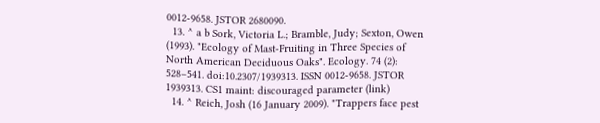0012-9658. JSTOR 2680090.
  13. ^ a b Sork, Victoria L.; Bramble, Judy; Sexton, Owen (1993). "Ecology of Mast-Fruiting in Three Species of North American Deciduous Oaks". Ecology. 74 (2): 528–541. doi:10.2307/1939313. ISSN 0012-9658. JSTOR 1939313. CS1 maint: discouraged parameter (link)
  14. ^ Reich, Josh (16 January 2009). "Trappers face pest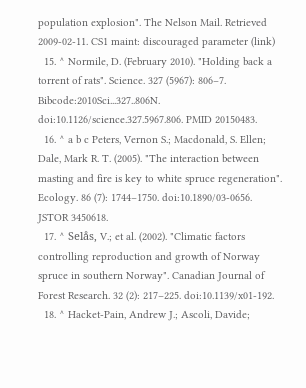population explosion". The Nelson Mail. Retrieved 2009-02-11. CS1 maint: discouraged parameter (link)
  15. ^ Normile, D. (February 2010). "Holding back a torrent of rats". Science. 327 (5967): 806–7. Bibcode:2010Sci...327..806N. doi:10.1126/science.327.5967.806. PMID 20150483.
  16. ^ a b c Peters, Vernon S.; Macdonald, S. Ellen; Dale, Mark R. T. (2005). "The interaction between masting and fire is key to white spruce regeneration". Ecology. 86 (7): 1744–1750. doi:10.1890/03-0656. JSTOR 3450618.
  17. ^ Selås, V.; et al. (2002). "Climatic factors controlling reproduction and growth of Norway spruce in southern Norway". Canadian Journal of Forest Research. 32 (2): 217–225. doi:10.1139/x01-192.
  18. ^ Hacket‐Pain, Andrew J.; Ascoli, Davide;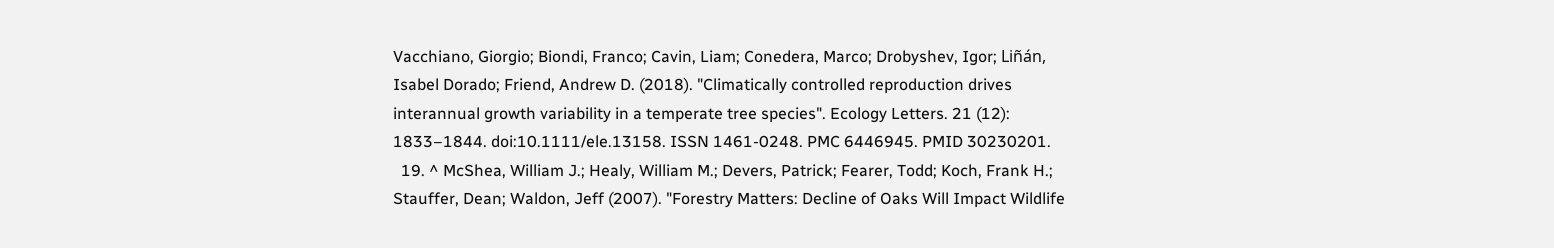Vacchiano, Giorgio; Biondi, Franco; Cavin, Liam; Conedera, Marco; Drobyshev, Igor; Liñán, Isabel Dorado; Friend, Andrew D. (2018). "Climatically controlled reproduction drives interannual growth variability in a temperate tree species". Ecology Letters. 21 (12): 1833–1844. doi:10.1111/ele.13158. ISSN 1461-0248. PMC 6446945. PMID 30230201.
  19. ^ McShea, William J.; Healy, William M.; Devers, Patrick; Fearer, Todd; Koch, Frank H.; Stauffer, Dean; Waldon, Jeff (2007). "Forestry Matters: Decline of Oaks Will Impact Wildlife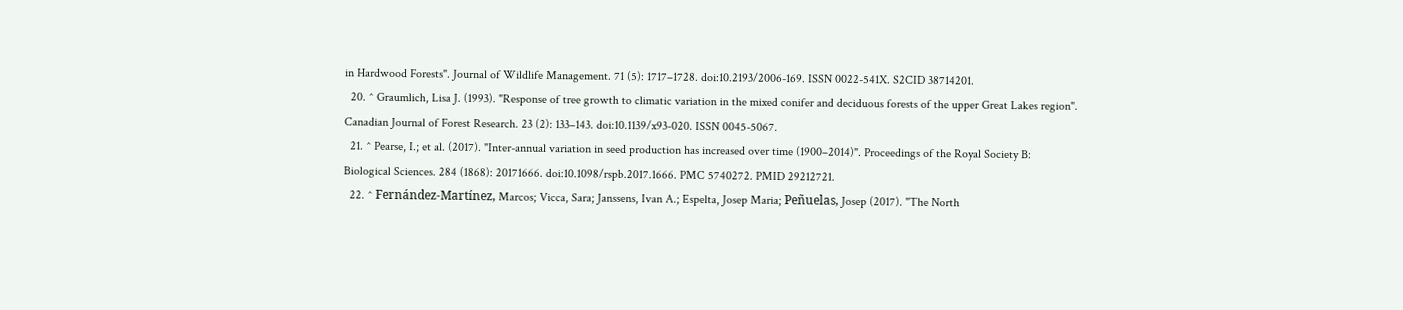in Hardwood Forests". Journal of Wildlife Management. 71 (5): 1717–1728. doi:10.2193/2006-169. ISSN 0022-541X. S2CID 38714201.
  20. ^ Graumlich, Lisa J. (1993). "Response of tree growth to climatic variation in the mixed conifer and deciduous forests of the upper Great Lakes region". Canadian Journal of Forest Research. 23 (2): 133–143. doi:10.1139/x93-020. ISSN 0045-5067.
  21. ^ Pearse, I.; et al. (2017). "Inter-annual variation in seed production has increased over time (1900–2014)". Proceedings of the Royal Society B: Biological Sciences. 284 (1868): 20171666. doi:10.1098/rspb.2017.1666. PMC 5740272. PMID 29212721.
  22. ^ Fernández‐Martínez, Marcos; Vicca, Sara; Janssens, Ivan A.; Espelta, Josep Maria; Peñuelas, Josep (2017). "The North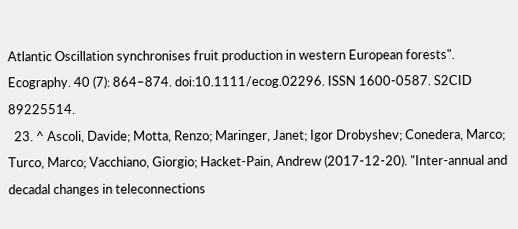Atlantic Oscillation synchronises fruit production in western European forests". Ecography. 40 (7): 864–874. doi:10.1111/ecog.02296. ISSN 1600-0587. S2CID 89225514.
  23. ^ Ascoli, Davide; Motta, Renzo; Maringer, Janet; Igor Drobyshev; Conedera, Marco; Turco, Marco; Vacchiano, Giorgio; Hacket-Pain, Andrew (2017-12-20). "Inter-annual and decadal changes in teleconnections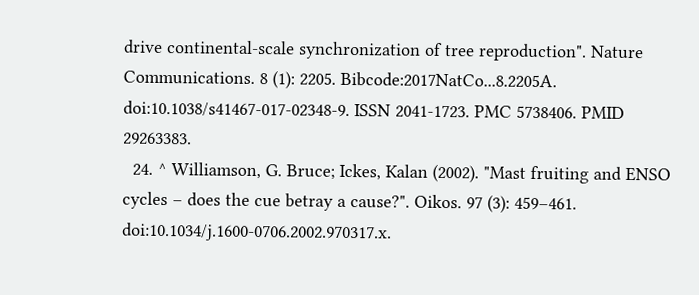drive continental-scale synchronization of tree reproduction". Nature Communications. 8 (1): 2205. Bibcode:2017NatCo...8.2205A. doi:10.1038/s41467-017-02348-9. ISSN 2041-1723. PMC 5738406. PMID 29263383.
  24. ^ Williamson, G. Bruce; Ickes, Kalan (2002). "Mast fruiting and ENSO cycles – does the cue betray a cause?". Oikos. 97 (3): 459–461. doi:10.1034/j.1600-0706.2002.970317.x.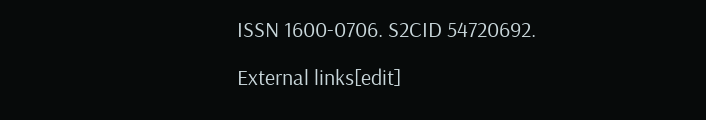ISSN 1600-0706. S2CID 54720692.

External links[edit]